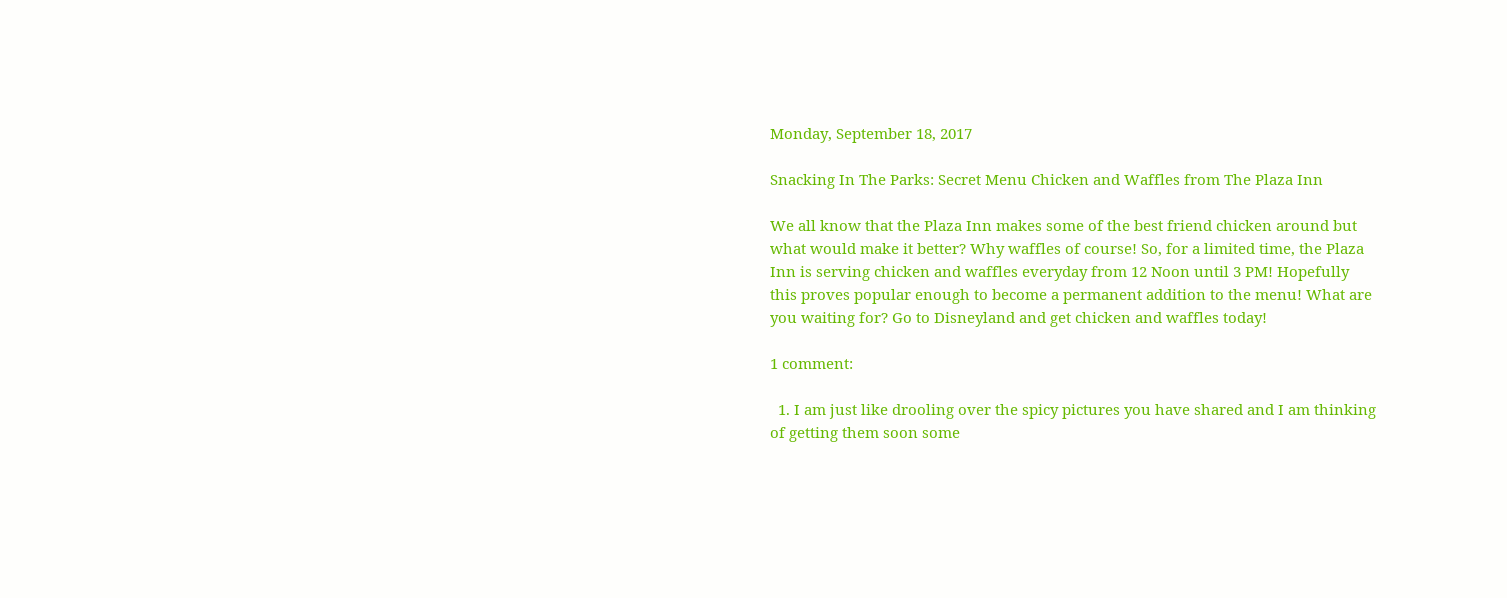Monday, September 18, 2017

Snacking In The Parks: Secret Menu Chicken and Waffles from The Plaza Inn

We all know that the Plaza Inn makes some of the best friend chicken around but what would make it better? Why waffles of course! So, for a limited time, the Plaza Inn is serving chicken and waffles everyday from 12 Noon until 3 PM! Hopefully this proves popular enough to become a permanent addition to the menu! What are you waiting for? Go to Disneyland and get chicken and waffles today!

1 comment:

  1. I am just like drooling over the spicy pictures you have shared and I am thinking of getting them soon some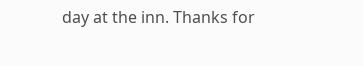day at the inn. Thanks for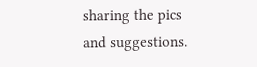sharing the pics and suggestions.